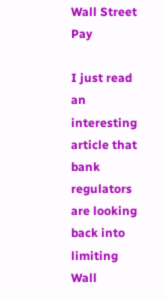Wall Street Pay

I just read an interesting article that bank regulators are looking back into limiting Wall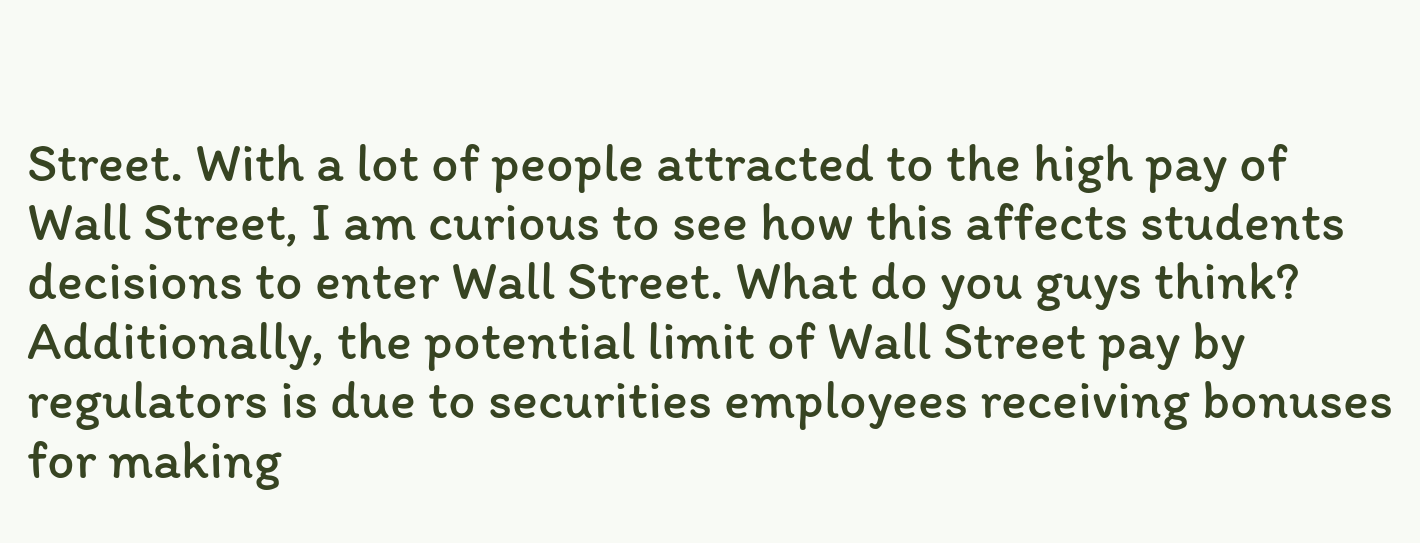Street. With a lot of people attracted to the high pay of Wall Street, I am curious to see how this affects students decisions to enter Wall Street. What do you guys think? Additionally, the potential limit of Wall Street pay by regulators is due to securities employees receiving bonuses for making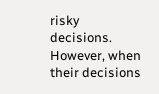risky decisions. However, when their decisions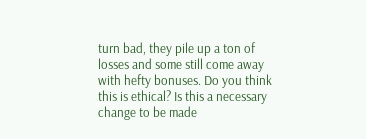turn bad, they pile up a ton of losses and some still come away with hefty bonuses. Do you think this is ethical? Is this a necessary change to be made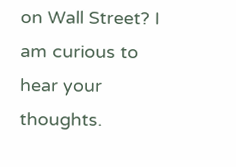on Wall Street? I am curious to hear your thoughts.